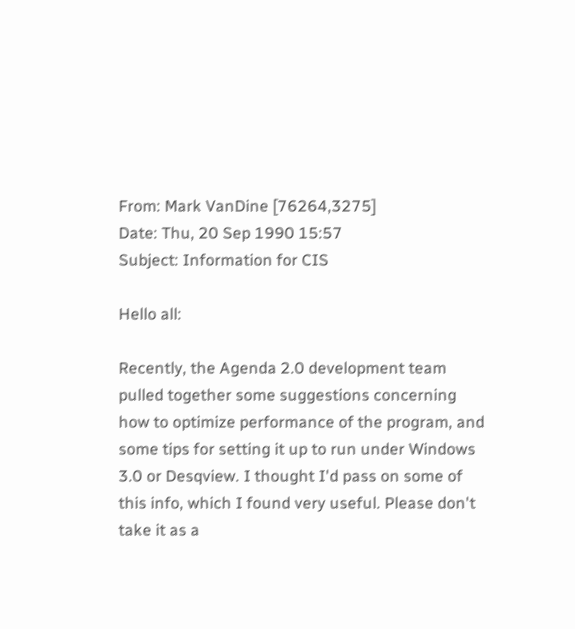From: Mark VanDine [76264,3275]
Date: Thu, 20 Sep 1990 15:57
Subject: Information for CIS

Hello all:

Recently, the Agenda 2.0 development team pulled together some suggestions concerning how to optimize performance of the program, and some tips for setting it up to run under Windows 3.0 or Desqview. I thought I'd pass on some of this info, which I found very useful. Please don't take it as a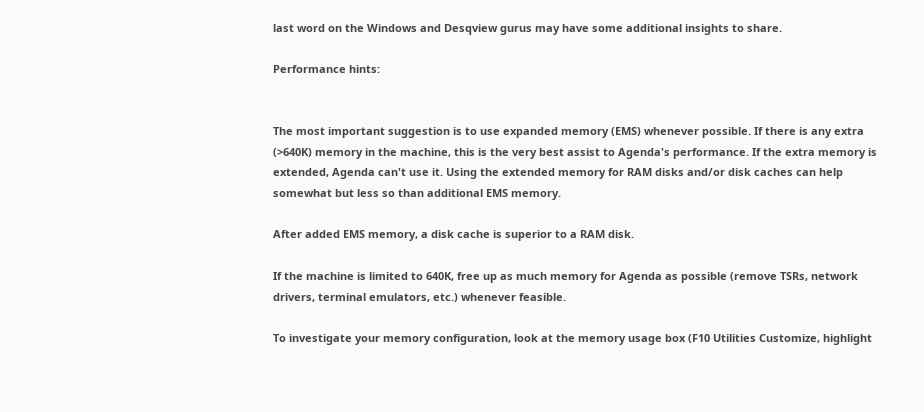last word on the Windows and Desqview gurus may have some additional insights to share.

Performance hints:


The most important suggestion is to use expanded memory (EMS) whenever possible. If there is any extra (>640K) memory in the machine, this is the very best assist to Agenda's performance. If the extra memory is extended, Agenda can't use it. Using the extended memory for RAM disks and/or disk caches can help somewhat but less so than additional EMS memory.

After added EMS memory, a disk cache is superior to a RAM disk.

If the machine is limited to 640K, free up as much memory for Agenda as possible (remove TSRs, network drivers, terminal emulators, etc.) whenever feasible.

To investigate your memory configuration, look at the memory usage box (F10 Utilities Customize, highlight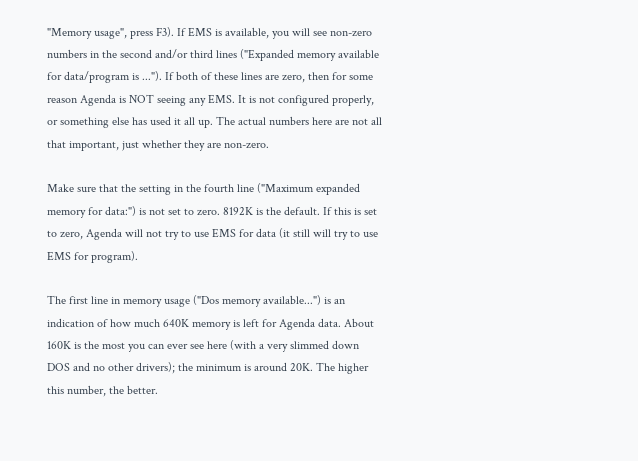"Memory usage", press F3). If EMS is available, you will see non-zero numbers in the second and/or third lines ("Expanded memory available for data/program is ..."). If both of these lines are zero, then for some reason Agenda is NOT seeing any EMS. It is not configured properly, or something else has used it all up. The actual numbers here are not all that important, just whether they are non-zero.

Make sure that the setting in the fourth line ("Maximum expanded memory for data:") is not set to zero. 8192K is the default. If this is set to zero, Agenda will not try to use EMS for data (it still will try to use EMS for program).

The first line in memory usage ("Dos memory available...") is an indication of how much 640K memory is left for Agenda data. About 160K is the most you can ever see here (with a very slimmed down DOS and no other drivers); the minimum is around 20K. The higher this number, the better.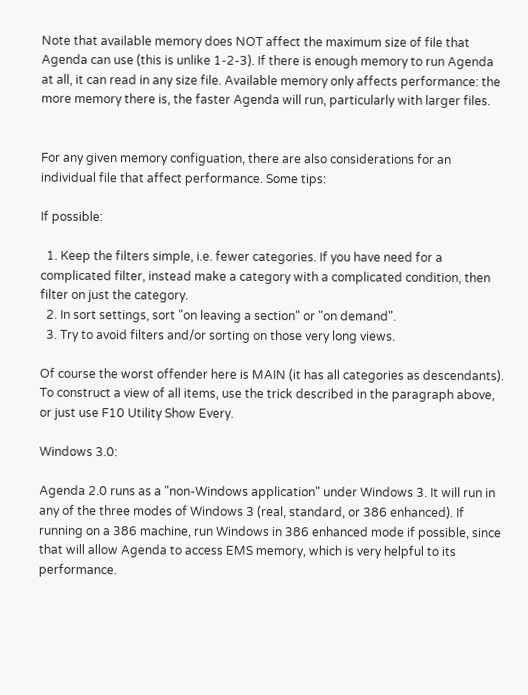Note that available memory does NOT affect the maximum size of file that Agenda can use (this is unlike 1-2-3). If there is enough memory to run Agenda at all, it can read in any size file. Available memory only affects performance: the more memory there is, the faster Agenda will run, particularly with larger files.


For any given memory configuation, there are also considerations for an individual file that affect performance. Some tips:

If possible:

  1. Keep the filters simple, i.e. fewer categories. If you have need for a complicated filter, instead make a category with a complicated condition, then filter on just the category.
  2. In sort settings, sort "on leaving a section" or "on demand".
  3. Try to avoid filters and/or sorting on those very long views.

Of course the worst offender here is MAIN (it has all categories as descendants). To construct a view of all items, use the trick described in the paragraph above, or just use F10 Utility Show Every.

Windows 3.0:

Agenda 2.0 runs as a "non-Windows application" under Windows 3. It will run in any of the three modes of Windows 3 (real, standard, or 386 enhanced). If running on a 386 machine, run Windows in 386 enhanced mode if possible, since that will allow Agenda to access EMS memory, which is very helpful to its performance.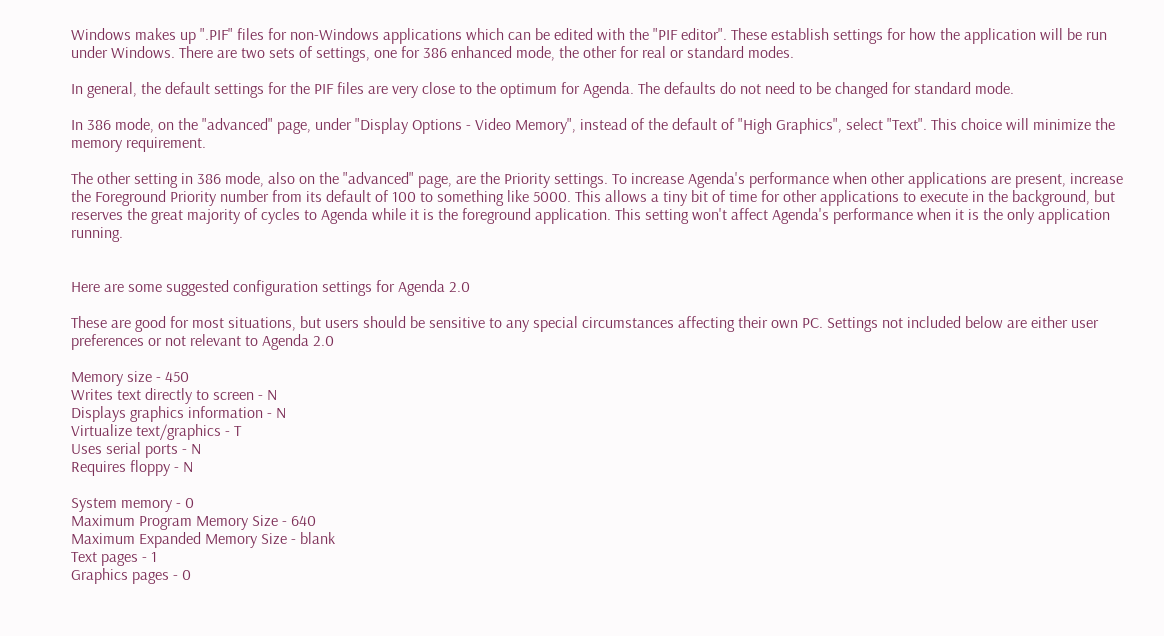Windows makes up ".PIF" files for non-Windows applications which can be edited with the "PIF editor". These establish settings for how the application will be run under Windows. There are two sets of settings, one for 386 enhanced mode, the other for real or standard modes.

In general, the default settings for the PIF files are very close to the optimum for Agenda. The defaults do not need to be changed for standard mode.

In 386 mode, on the "advanced" page, under "Display Options - Video Memory", instead of the default of "High Graphics", select "Text". This choice will minimize the memory requirement.

The other setting in 386 mode, also on the "advanced" page, are the Priority settings. To increase Agenda's performance when other applications are present, increase the Foreground Priority number from its default of 100 to something like 5000. This allows a tiny bit of time for other applications to execute in the background, but reserves the great majority of cycles to Agenda while it is the foreground application. This setting won't affect Agenda's performance when it is the only application running.


Here are some suggested configuration settings for Agenda 2.0

These are good for most situations, but users should be sensitive to any special circumstances affecting their own PC. Settings not included below are either user preferences or not relevant to Agenda 2.0

Memory size - 450
Writes text directly to screen - N
Displays graphics information - N
Virtualize text/graphics - T
Uses serial ports - N
Requires floppy - N

System memory - 0
Maximum Program Memory Size - 640
Maximum Expanded Memory Size - blank
Text pages - 1
Graphics pages - 0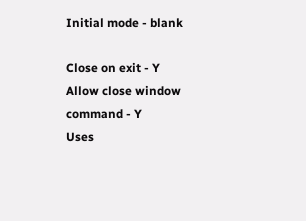Initial mode - blank

Close on exit - Y
Allow close window command - Y
Uses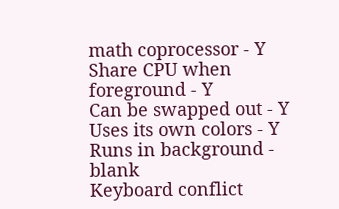math coprocessor - Y
Share CPU when foreground - Y
Can be swapped out - Y
Uses its own colors - Y
Runs in background - blank
Keyboard conflict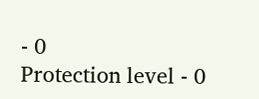- 0
Protection level - 0